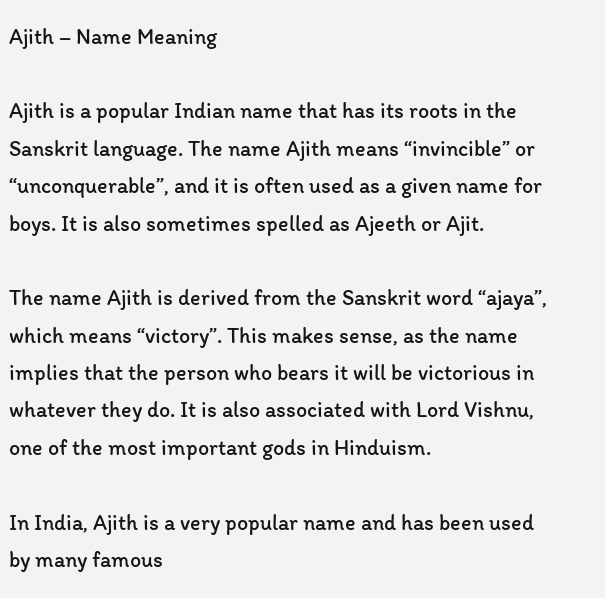Ajith – Name Meaning

Ajith is a popular Indian name that has its roots in the Sanskrit language. The name Ajith means “invincible” or “unconquerable”, and it is often used as a given name for boys. It is also sometimes spelled as Ajeeth or Ajit.

The name Ajith is derived from the Sanskrit word “ajaya”, which means “victory”. This makes sense, as the name implies that the person who bears it will be victorious in whatever they do. It is also associated with Lord Vishnu, one of the most important gods in Hinduism.

In India, Ajith is a very popular name and has been used by many famous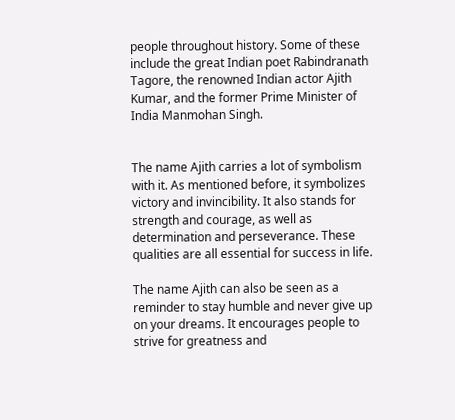people throughout history. Some of these include the great Indian poet Rabindranath Tagore, the renowned Indian actor Ajith Kumar, and the former Prime Minister of India Manmohan Singh.


The name Ajith carries a lot of symbolism with it. As mentioned before, it symbolizes victory and invincibility. It also stands for strength and courage, as well as determination and perseverance. These qualities are all essential for success in life.

The name Ajith can also be seen as a reminder to stay humble and never give up on your dreams. It encourages people to strive for greatness and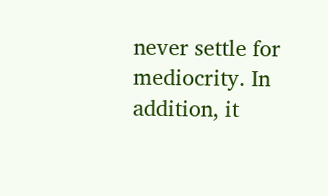never settle for mediocrity. In addition, it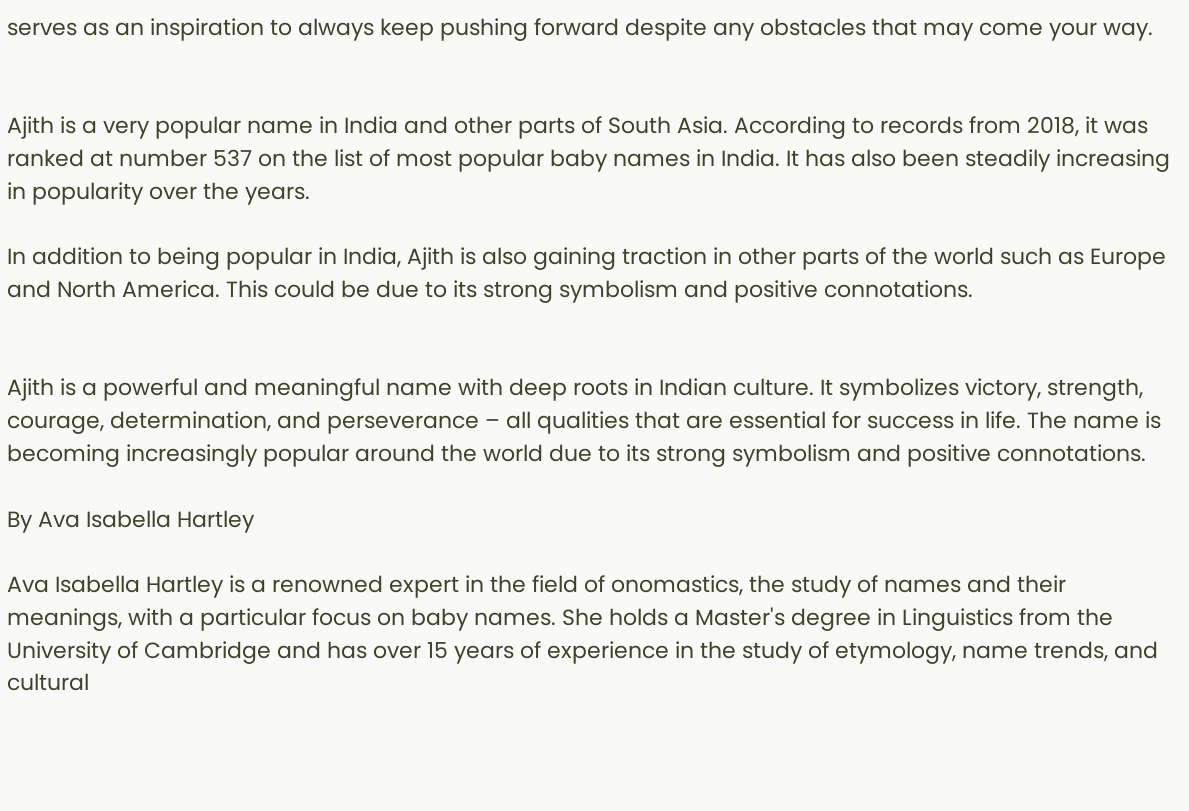serves as an inspiration to always keep pushing forward despite any obstacles that may come your way.


Ajith is a very popular name in India and other parts of South Asia. According to records from 2018, it was ranked at number 537 on the list of most popular baby names in India. It has also been steadily increasing in popularity over the years.

In addition to being popular in India, Ajith is also gaining traction in other parts of the world such as Europe and North America. This could be due to its strong symbolism and positive connotations.


Ajith is a powerful and meaningful name with deep roots in Indian culture. It symbolizes victory, strength, courage, determination, and perseverance – all qualities that are essential for success in life. The name is becoming increasingly popular around the world due to its strong symbolism and positive connotations.

By Ava Isabella Hartley

Ava Isabella Hartley is a renowned expert in the field of onomastics, the study of names and their meanings, with a particular focus on baby names. She holds a Master's degree in Linguistics from the University of Cambridge and has over 15 years of experience in the study of etymology, name trends, and cultural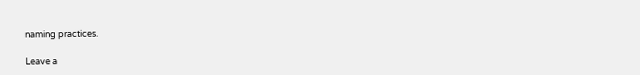naming practices.

Leave a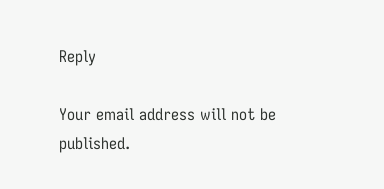Reply

Your email address will not be published.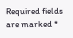Required fields are marked *